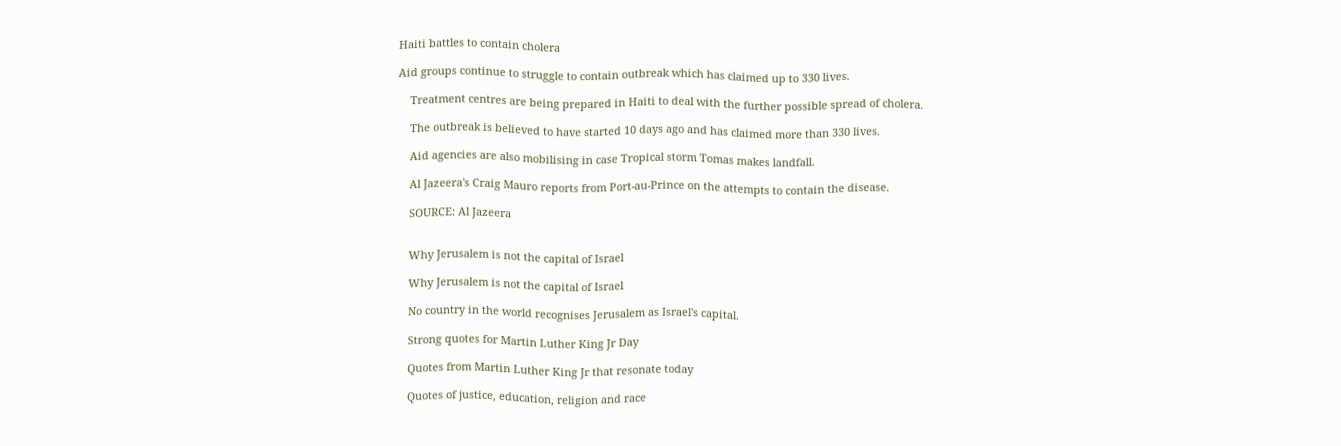Haiti battles to contain cholera

Aid groups continue to struggle to contain outbreak which has claimed up to 330 lives.

    Treatment centres are being prepared in Haiti to deal with the further possible spread of cholera.

    The outbreak is believed to have started 10 days ago and has claimed more than 330 lives.

    Aid agencies are also mobilising in case Tropical storm Tomas makes landfall.

    Al Jazeera's Craig Mauro reports from Port-au-Prince on the attempts to contain the disease.

    SOURCE: Al Jazeera


    Why Jerusalem is not the capital of Israel

    Why Jerusalem is not the capital of Israel

    No country in the world recognises Jerusalem as Israel's capital.

    Strong quotes for Martin Luther King Jr Day

    Quotes from Martin Luther King Jr that resonate today

    Quotes of justice, education, religion and race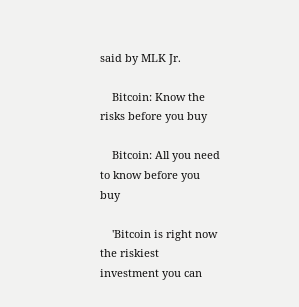said by MLK Jr.

    Bitcoin: Know the risks before you buy

    Bitcoin: All you need to know before you buy

    'Bitcoin is right now the riskiest investment you can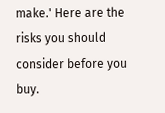make.' Here are the risks you should consider before you buy.